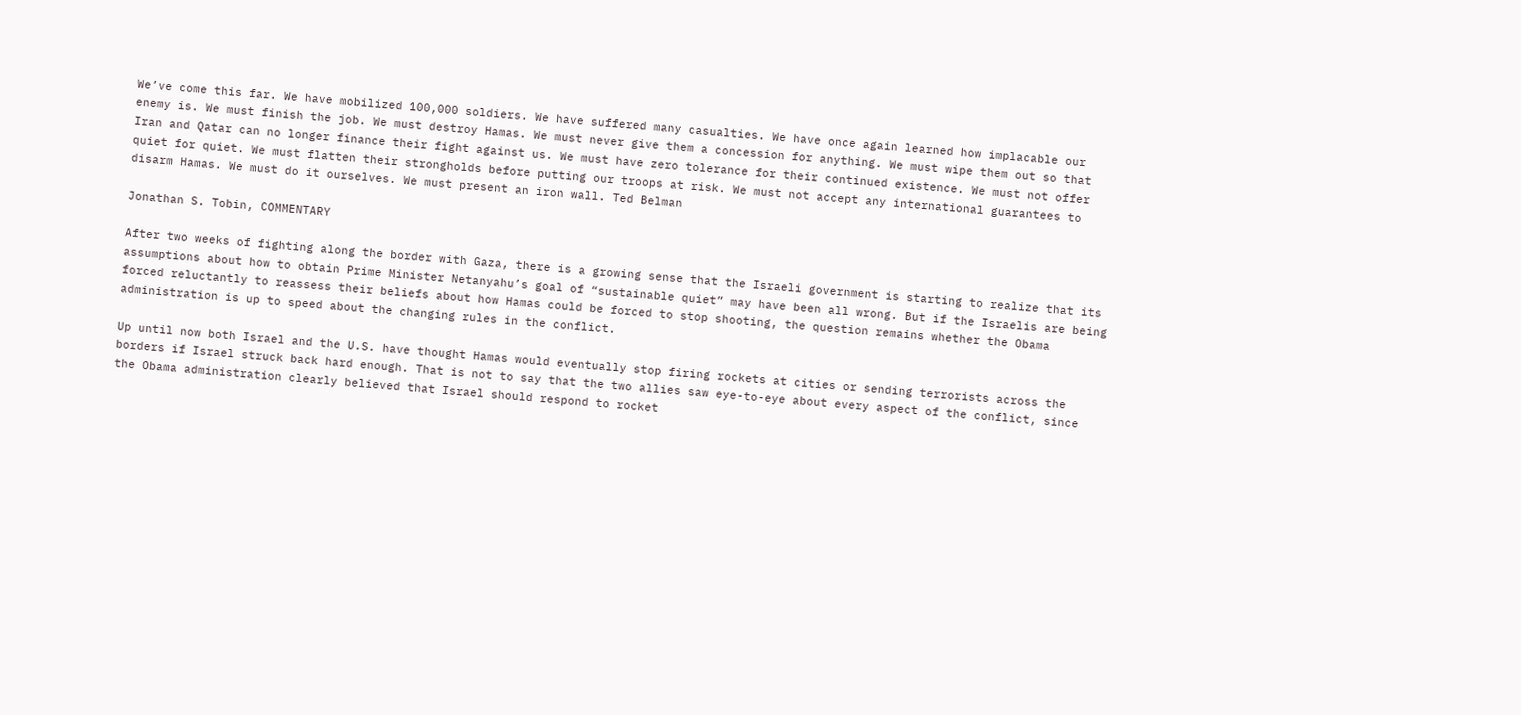We’ve come this far. We have mobilized 100,000 soldiers. We have suffered many casualties. We have once again learned how implacable our enemy is. We must finish the job. We must destroy Hamas. We must never give them a concession for anything. We must wipe them out so that Iran and Qatar can no longer finance their fight against us. We must have zero tolerance for their continued existence. We must not offer quiet for quiet. We must flatten their strongholds before putting our troops at risk. We must not accept any international guarantees to disarm Hamas. We must do it ourselves. We must present an iron wall. Ted Belman

Jonathan S. Tobin, COMMENTARY

After two weeks of fighting along the border with Gaza, there is a growing sense that the Israeli government is starting to realize that its assumptions about how to obtain Prime Minister Netanyahu’s goal of “sustainable quiet” may have been all wrong. But if the Israelis are being forced reluctantly to reassess their beliefs about how Hamas could be forced to stop shooting, the question remains whether the Obama administration is up to speed about the changing rules in the conflict.

Up until now both Israel and the U.S. have thought Hamas would eventually stop firing rockets at cities or sending terrorists across the borders if Israel struck back hard enough. That is not to say that the two allies saw eye-to-eye about every aspect of the conflict, since the Obama administration clearly believed that Israel should respond to rocket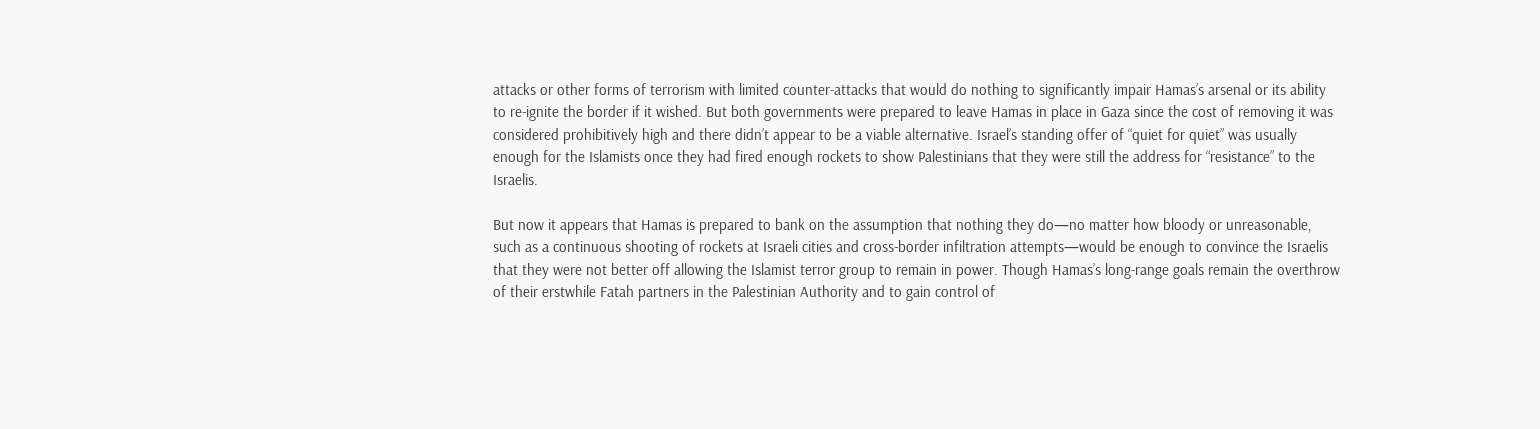attacks or other forms of terrorism with limited counter-attacks that would do nothing to significantly impair Hamas’s arsenal or its ability to re-ignite the border if it wished. But both governments were prepared to leave Hamas in place in Gaza since the cost of removing it was considered prohibitively high and there didn’t appear to be a viable alternative. Israel’s standing offer of “quiet for quiet” was usually enough for the Islamists once they had fired enough rockets to show Palestinians that they were still the address for “resistance” to the Israelis.

But now it appears that Hamas is prepared to bank on the assumption that nothing they do—no matter how bloody or unreasonable, such as a continuous shooting of rockets at Israeli cities and cross-border infiltration attempts—would be enough to convince the Israelis that they were not better off allowing the Islamist terror group to remain in power. Though Hamas’s long-range goals remain the overthrow of their erstwhile Fatah partners in the Palestinian Authority and to gain control of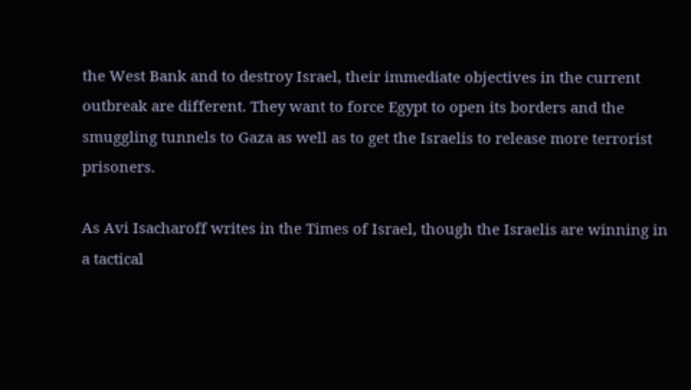the West Bank and to destroy Israel, their immediate objectives in the current outbreak are different. They want to force Egypt to open its borders and the smuggling tunnels to Gaza as well as to get the Israelis to release more terrorist prisoners.

As Avi Isacharoff writes in the Times of Israel, though the Israelis are winning in a tactical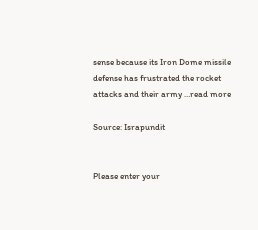sense because its Iron Dome missile defense has frustrated the rocket attacks and their army …read more

Source: Israpundit


Please enter your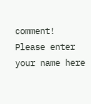comment!
Please enter your name here